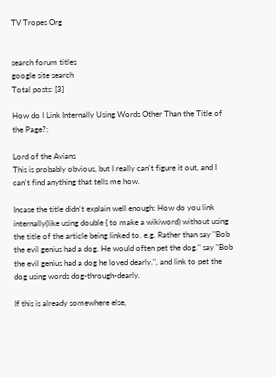TV Tropes Org


search forum titles
google site search
Total posts: [3]

How do I Link Internally Using Words Other Than the Title of the Page?:

Lord of the Avians
This is probably obvious, but I really can't figure it out, and I can't find anything that tells me how.

Incase the title didn't explain well enough: How do you link internally(like using double { to make a wikiword) without using the title of the article being linked to. e.g. Rather than say "Bob the evil genius had a dog. He would often pet the dog." say "Bob the evil genius had a dog he loved dearly.", and link to pet the dog using words dog-through-dearly.

If this is already somewhere else,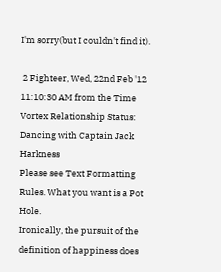I'm sorry(but I couldn't find it).

 2 Fighteer, Wed, 22nd Feb '12 11:10:30 AM from the Time Vortex Relationship Status: Dancing with Captain Jack Harkness
Please see Text Formatting Rules. What you want is a Pot Hole.
Ironically, the pursuit of the definition of happiness does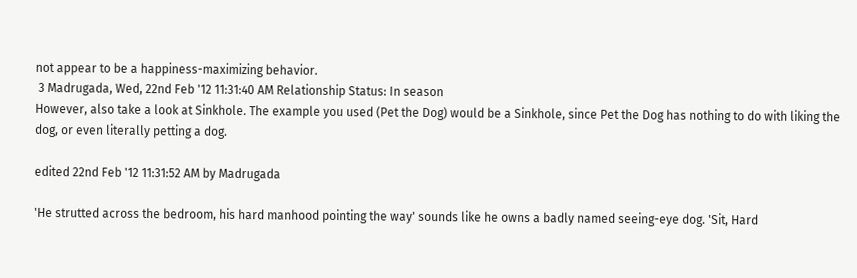not appear to be a happiness-maximizing behavior.
 3 Madrugada, Wed, 22nd Feb '12 11:31:40 AM Relationship Status: In season
However, also take a look at Sinkhole. The example you used (Pet the Dog) would be a Sinkhole, since Pet the Dog has nothing to do with liking the dog, or even literally petting a dog.

edited 22nd Feb '12 11:31:52 AM by Madrugada

'He strutted across the bedroom, his hard manhood pointing the way' sounds like he owns a badly named seeing-eye dog. 'Sit, Hard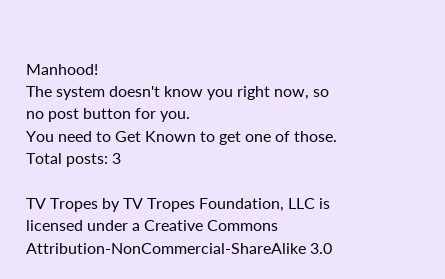Manhood!
The system doesn't know you right now, so no post button for you.
You need to Get Known to get one of those.
Total posts: 3

TV Tropes by TV Tropes Foundation, LLC is licensed under a Creative Commons Attribution-NonCommercial-ShareAlike 3.0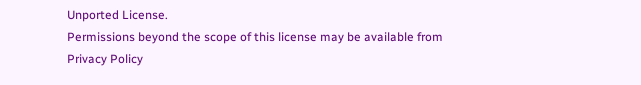Unported License.
Permissions beyond the scope of this license may be available from
Privacy Policy